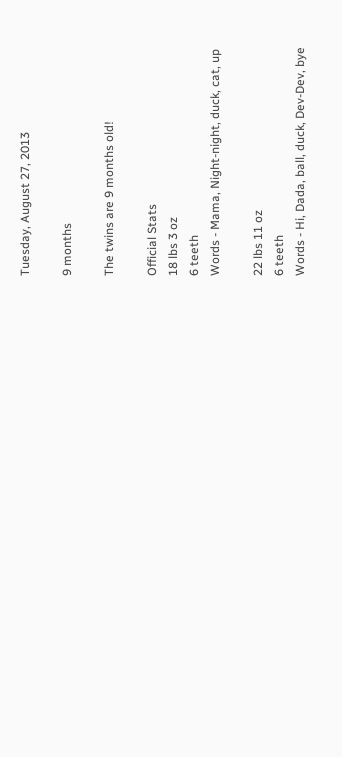Tuesday, August 27, 2013

9 months

The twins are 9 months old!

Official Stats
18 lbs 3 oz
6 teeth
Words - Mama, Night-night, duck, cat, up

22 lbs 11 oz
6 teeth
Words - Hi, Dada, ball, duck, Dev-Dev, bye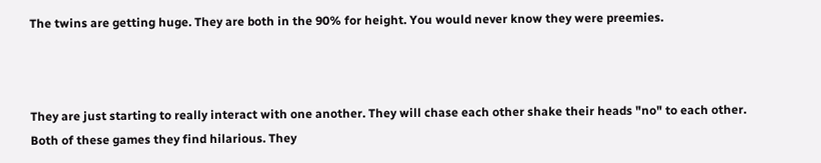The twins are getting huge. They are both in the 90% for height. You would never know they were preemies.



They are just starting to really interact with one another. They will chase each other shake their heads "no" to each other. Both of these games they find hilarious. They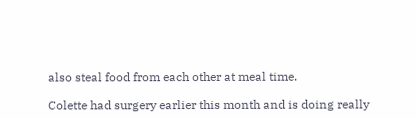also steal food from each other at meal time.

Colette had surgery earlier this month and is doing really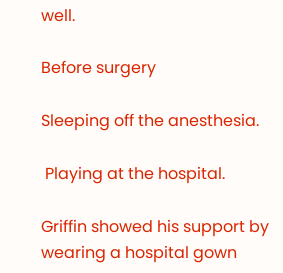well.

Before surgery

Sleeping off the anesthesia.

 Playing at the hospital.

Griffin showed his support by wearing a hospital gown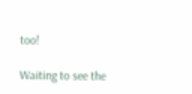too!

Waiting to see the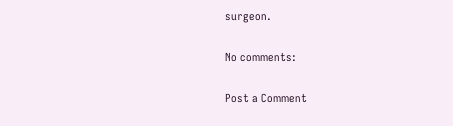surgeon.

No comments:

Post a Comment